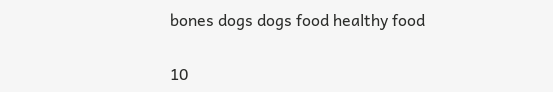bones dogs dogs food healthy food

10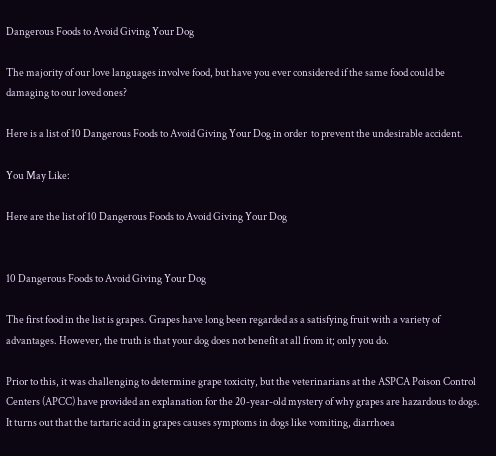Dangerous Foods to Avoid Giving Your Dog

The majority of our love languages involve food, but have you ever considered if the same food could be damaging to our loved ones?

Here is a list of 10 Dangerous Foods to Avoid Giving Your Dog in order  to prevent the undesirable accident.

You May Like:

Here are the list of 10 Dangerous Foods to Avoid Giving Your Dog


10 Dangerous Foods to Avoid Giving Your Dog

The first food in the list is grapes. Grapes have long been regarded as a satisfying fruit with a variety of advantages. However, the truth is that your dog does not benefit at all from it; only you do.

Prior to this, it was challenging to determine grape toxicity, but the veterinarians at the ASPCA Poison Control Centers (APCC) have provided an explanation for the 20-year-old mystery of why grapes are hazardous to dogs. It turns out that the tartaric acid in grapes causes symptoms in dogs like vomiting, diarrhoea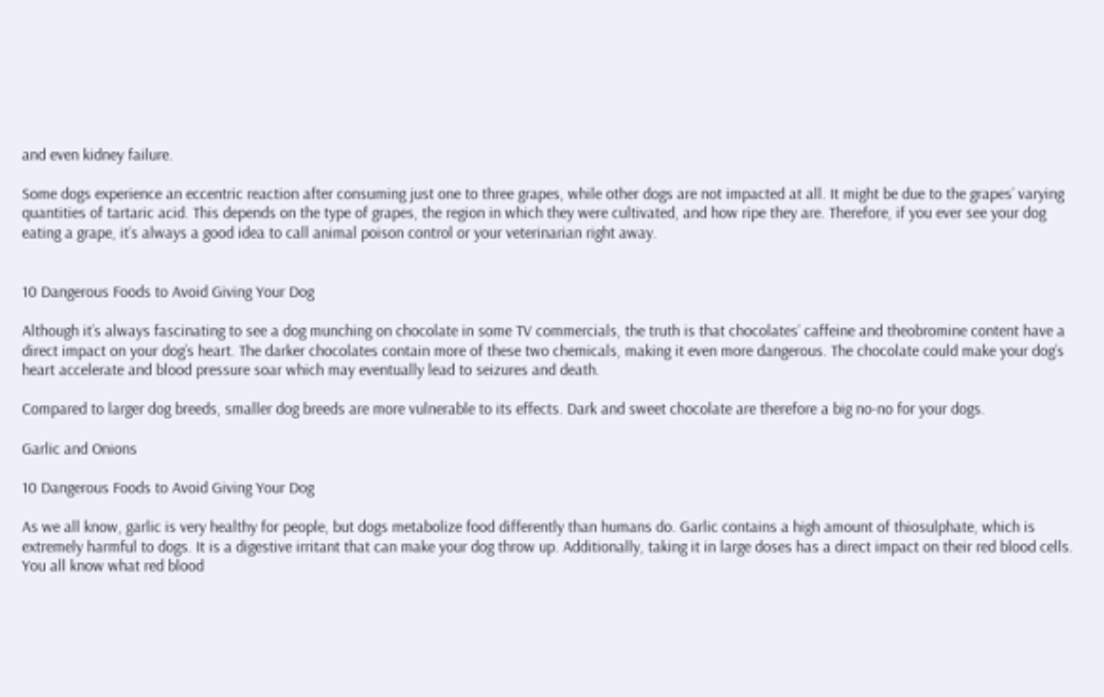and even kidney failure.

Some dogs experience an eccentric reaction after consuming just one to three grapes, while other dogs are not impacted at all. It might be due to the grapes’ varying quantities of tartaric acid. This depends on the type of grapes, the region in which they were cultivated, and how ripe they are. Therefore, if you ever see your dog eating a grape, it’s always a good idea to call animal poison control or your veterinarian right away.


10 Dangerous Foods to Avoid Giving Your Dog

Although it’s always fascinating to see a dog munching on chocolate in some TV commercials, the truth is that chocolates’ caffeine and theobromine content have a direct impact on your dog’s heart. The darker chocolates contain more of these two chemicals, making it even more dangerous. The chocolate could make your dog’s heart accelerate and blood pressure soar which may eventually lead to seizures and death.

Compared to larger dog breeds, smaller dog breeds are more vulnerable to its effects. Dark and sweet chocolate are therefore a big no-no for your dogs.

Garlic and Onions

10 Dangerous Foods to Avoid Giving Your Dog

As we all know, garlic is very healthy for people, but dogs metabolize food differently than humans do. Garlic contains a high amount of thiosulphate, which is extremely harmful to dogs. It is a digestive irritant that can make your dog throw up. Additionally, taking it in large doses has a direct impact on their red blood cells. You all know what red blood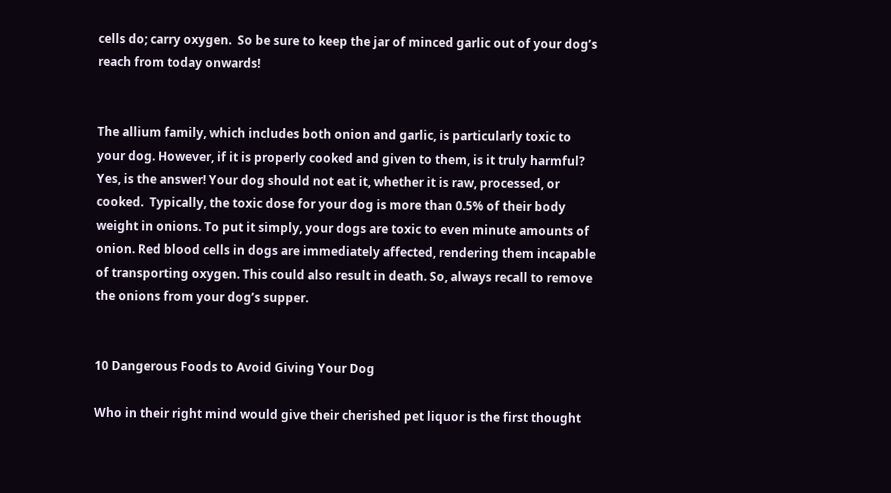cells do; carry oxygen.  So be sure to keep the jar of minced garlic out of your dog’s reach from today onwards!


The allium family, which includes both onion and garlic, is particularly toxic to your dog. However, if it is properly cooked and given to them, is it truly harmful? Yes, is the answer! Your dog should not eat it, whether it is raw, processed, or cooked.  Typically, the toxic dose for your dog is more than 0.5% of their body weight in onions. To put it simply, your dogs are toxic to even minute amounts of onion. Red blood cells in dogs are immediately affected, rendering them incapable of transporting oxygen. This could also result in death. So, always recall to remove the onions from your dog’s supper.


10 Dangerous Foods to Avoid Giving Your Dog

Who in their right mind would give their cherished pet liquor is the first thought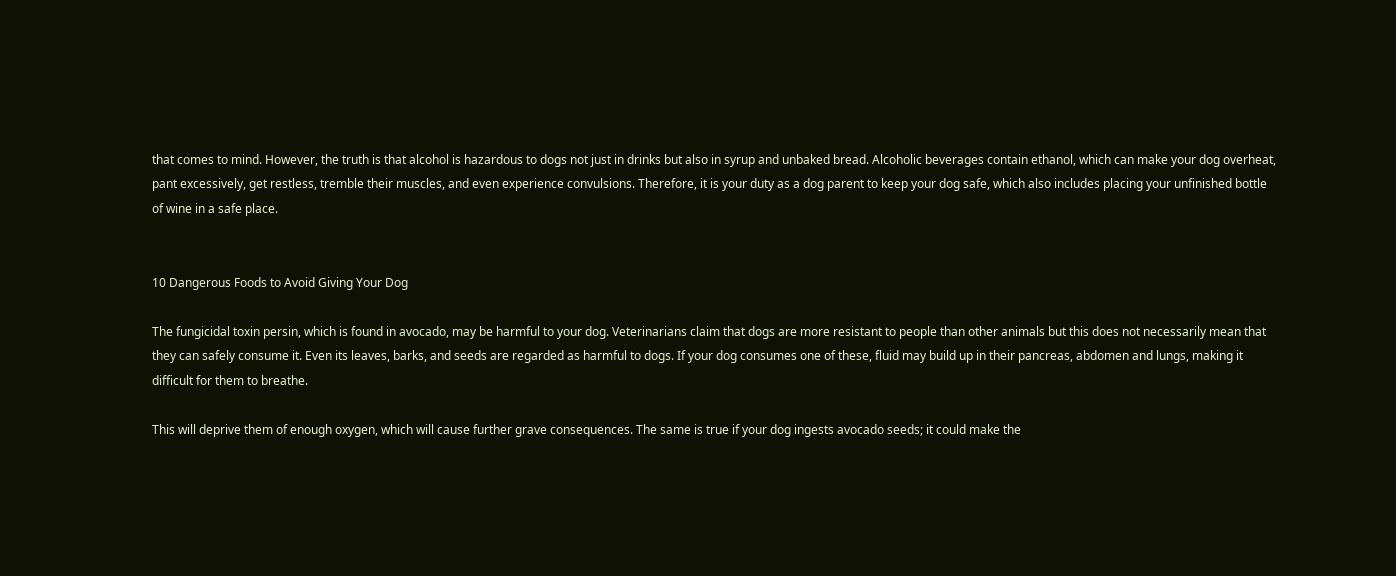that comes to mind. However, the truth is that alcohol is hazardous to dogs not just in drinks but also in syrup and unbaked bread. Alcoholic beverages contain ethanol, which can make your dog overheat, pant excessively, get restless, tremble their muscles, and even experience convulsions. Therefore, it is your duty as a dog parent to keep your dog safe, which also includes placing your unfinished bottle of wine in a safe place.


10 Dangerous Foods to Avoid Giving Your Dog

The fungicidal toxin persin, which is found in avocado, may be harmful to your dog. Veterinarians claim that dogs are more resistant to people than other animals but this does not necessarily mean that they can safely consume it. Even its leaves, barks, and seeds are regarded as harmful to dogs. If your dog consumes one of these, fluid may build up in their pancreas, abdomen and lungs, making it difficult for them to breathe.

This will deprive them of enough oxygen, which will cause further grave consequences. The same is true if your dog ingests avocado seeds; it could make the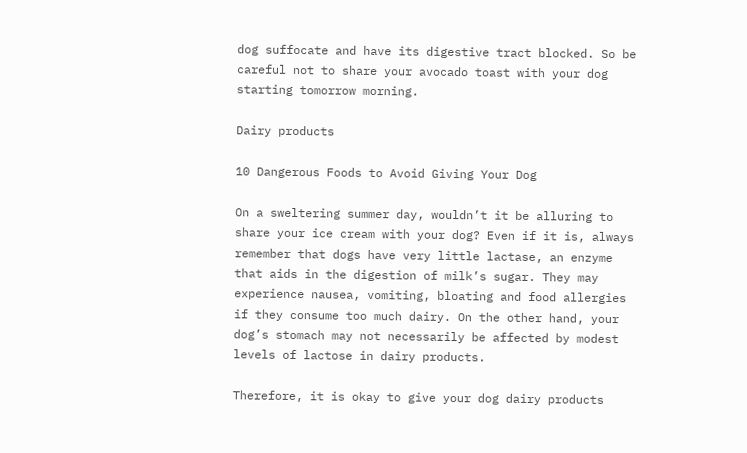dog suffocate and have its digestive tract blocked. So be careful not to share your avocado toast with your dog starting tomorrow morning.

Dairy products

10 Dangerous Foods to Avoid Giving Your Dog

On a sweltering summer day, wouldn’t it be alluring to share your ice cream with your dog? Even if it is, always remember that dogs have very little lactase, an enzyme that aids in the digestion of milk’s sugar. They may experience nausea, vomiting, bloating and food allergies if they consume too much dairy. On the other hand, your dog’s stomach may not necessarily be affected by modest levels of lactose in dairy products.

Therefore, it is okay to give your dog dairy products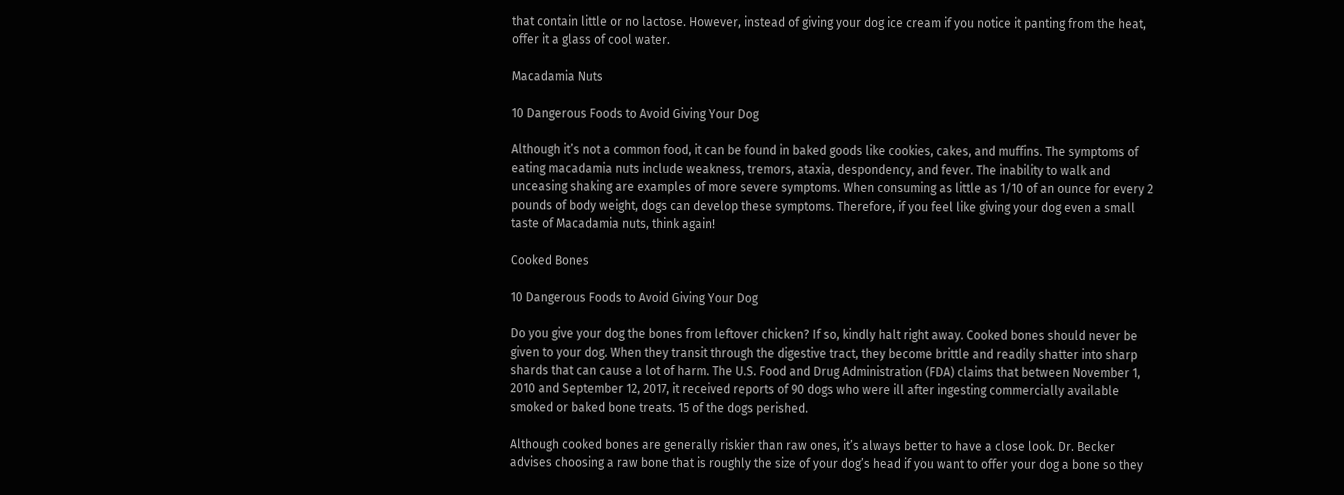that contain little or no lactose. However, instead of giving your dog ice cream if you notice it panting from the heat, offer it a glass of cool water.

Macadamia Nuts

10 Dangerous Foods to Avoid Giving Your Dog

Although it’s not a common food, it can be found in baked goods like cookies, cakes, and muffins. The symptoms of eating macadamia nuts include weakness, tremors, ataxia, despondency, and fever. The inability to walk and unceasing shaking are examples of more severe symptoms. When consuming as little as 1/10 of an ounce for every 2 pounds of body weight, dogs can develop these symptoms. Therefore, if you feel like giving your dog even a small taste of Macadamia nuts, think again!

Cooked Bones

10 Dangerous Foods to Avoid Giving Your Dog

Do you give your dog the bones from leftover chicken? If so, kindly halt right away. Cooked bones should never be given to your dog. When they transit through the digestive tract, they become brittle and readily shatter into sharp shards that can cause a lot of harm. The U.S. Food and Drug Administration (FDA) claims that between November 1, 2010 and September 12, 2017, it received reports of 90 dogs who were ill after ingesting commercially available smoked or baked bone treats. 15 of the dogs perished.

Although cooked bones are generally riskier than raw ones, it’s always better to have a close look. Dr. Becker advises choosing a raw bone that is roughly the size of your dog’s head if you want to offer your dog a bone so they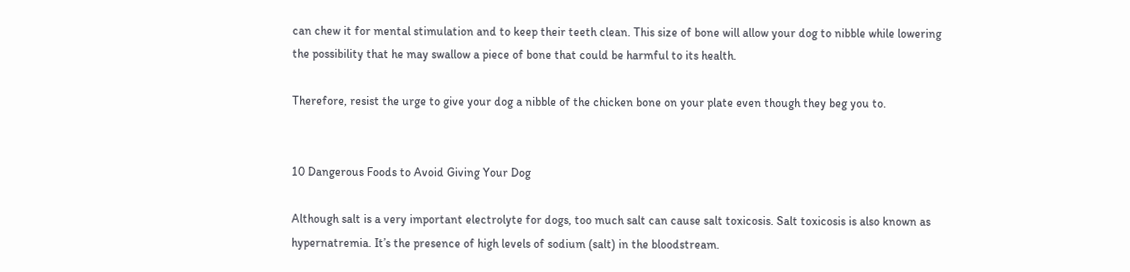can chew it for mental stimulation and to keep their teeth clean. This size of bone will allow your dog to nibble while lowering the possibility that he may swallow a piece of bone that could be harmful to its health.

Therefore, resist the urge to give your dog a nibble of the chicken bone on your plate even though they beg you to.


10 Dangerous Foods to Avoid Giving Your Dog

Although salt is a very important electrolyte for dogs, too much salt can cause salt toxicosis. Salt toxicosis is also known as hypernatremia. It’s the presence of high levels of sodium (salt) in the bloodstream.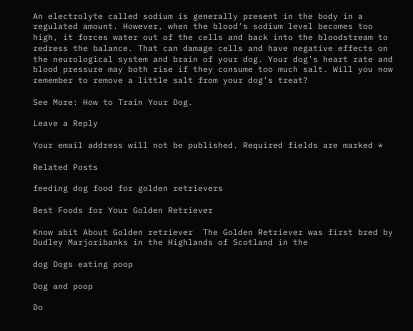An electrolyte called sodium is generally present in the body in a regulated amount. However, when the blood’s sodium level becomes too high, it forces water out of the cells and back into the bloodstream to redress the balance. That can damage cells and have negative effects on the neurological system and brain of your dog. Your dog’s heart rate and blood pressure may both rise if they consume too much salt. Will you now remember to remove a little salt from your dog’s treat?

See More: How to Train Your Dog.

Leave a Reply

Your email address will not be published. Required fields are marked *

Related Posts

feeding dog food for golden retrievers

Best Foods for Your Golden Retriever

Know abit About Golden retriever  The Golden Retriever was first bred by Dudley Marjoribanks in the Highlands of Scotland in the

dog Dogs eating poop

Dog and poop

Do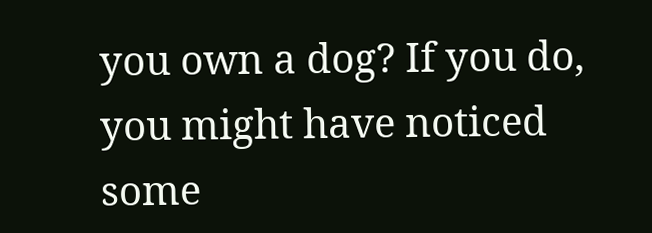you own a dog? If you do, you might have noticed some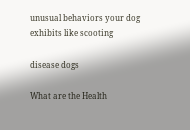unusual behaviors your dog exhibits like scooting

disease dogs

What are the Health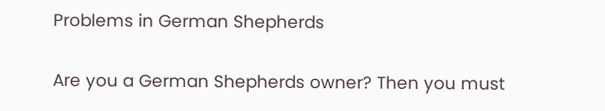Problems in German Shepherds

Are you a German Shepherds owner? Then you must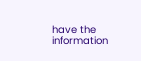have the information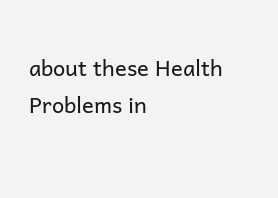about these Health Problems in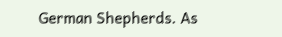German Shepherds. As